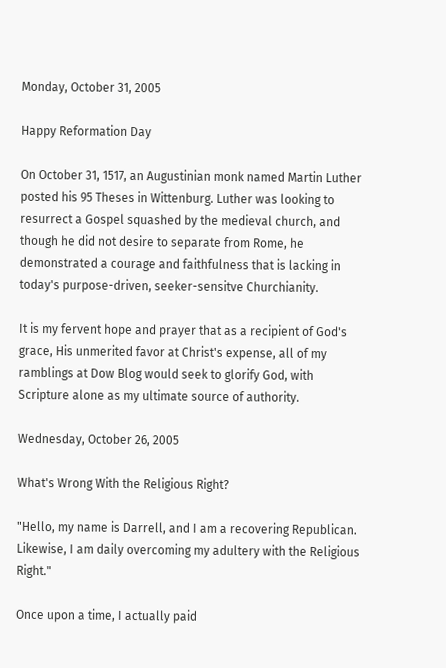Monday, October 31, 2005

Happy Reformation Day

On October 31, 1517, an Augustinian monk named Martin Luther posted his 95 Theses in Wittenburg. Luther was looking to resurrect a Gospel squashed by the medieval church, and though he did not desire to separate from Rome, he demonstrated a courage and faithfulness that is lacking in today's purpose-driven, seeker-sensitve Churchianity.

It is my fervent hope and prayer that as a recipient of God's grace, His unmerited favor at Christ's expense, all of my ramblings at Dow Blog would seek to glorify God, with Scripture alone as my ultimate source of authority.

Wednesday, October 26, 2005

What's Wrong With the Religious Right?

"Hello, my name is Darrell, and I am a recovering Republican. Likewise, I am daily overcoming my adultery with the Religious Right."

Once upon a time, I actually paid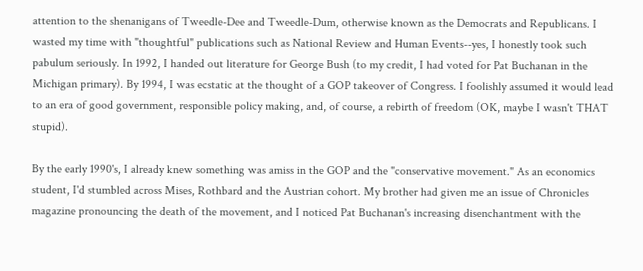attention to the shenanigans of Tweedle-Dee and Tweedle-Dum, otherwise known as the Democrats and Republicans. I wasted my time with "thoughtful" publications such as National Review and Human Events--yes, I honestly took such pabulum seriously. In 1992, I handed out literature for George Bush (to my credit, I had voted for Pat Buchanan in the Michigan primary). By 1994, I was ecstatic at the thought of a GOP takeover of Congress. I foolishly assumed it would lead to an era of good government, responsible policy making, and, of course, a rebirth of freedom (OK, maybe I wasn't THAT stupid).

By the early 1990's, I already knew something was amiss in the GOP and the "conservative movement." As an economics student, I'd stumbled across Mises, Rothbard and the Austrian cohort. My brother had given me an issue of Chronicles magazine pronouncing the death of the movement, and I noticed Pat Buchanan's increasing disenchantment with the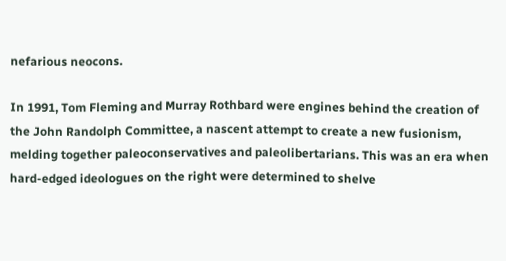nefarious neocons.

In 1991, Tom Fleming and Murray Rothbard were engines behind the creation of the John Randolph Committee, a nascent attempt to create a new fusionism, melding together paleoconservatives and paleolibertarians. This was an era when hard-edged ideologues on the right were determined to shelve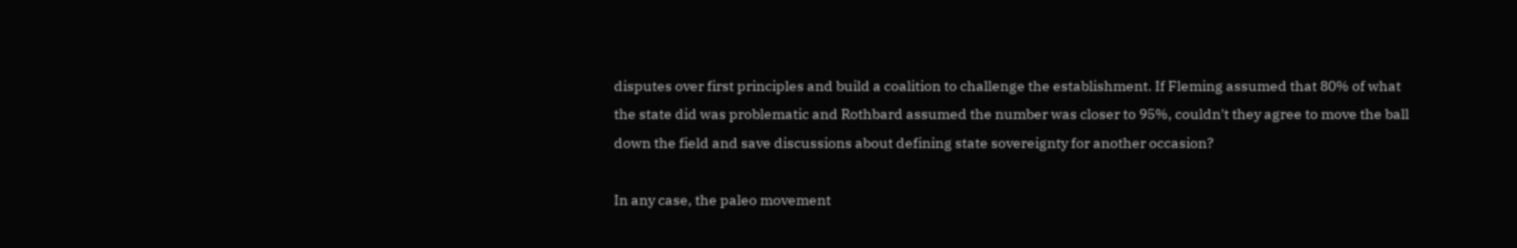disputes over first principles and build a coalition to challenge the establishment. If Fleming assumed that 80% of what the state did was problematic and Rothbard assumed the number was closer to 95%, couldn't they agree to move the ball down the field and save discussions about defining state sovereignty for another occasion?

In any case, the paleo movement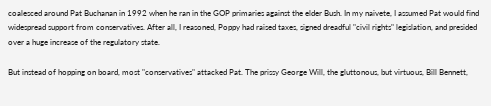coalesced around Pat Buchanan in 1992 when he ran in the GOP primaries against the elder Bush. In my naivete, I assumed Pat would find widespread support from conservatives. After all, I reasoned, Poppy had raised taxes, signed dreadful "civil rights" legislation, and presided over a huge increase of the regulatory state.

But instead of hopping on board, most "conservatives" attacked Pat. The prissy George Will, the gluttonous, but virtuous, Bill Bennett,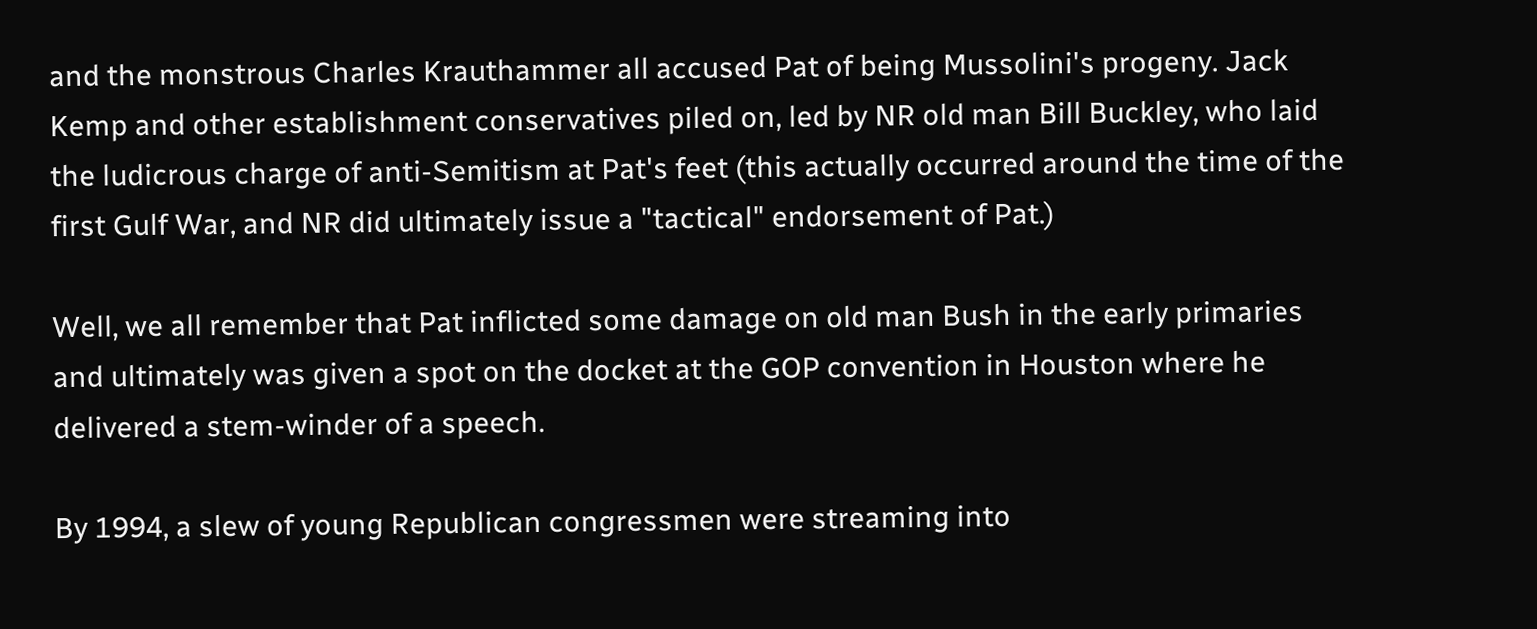and the monstrous Charles Krauthammer all accused Pat of being Mussolini's progeny. Jack Kemp and other establishment conservatives piled on, led by NR old man Bill Buckley, who laid the ludicrous charge of anti-Semitism at Pat's feet (this actually occurred around the time of the first Gulf War, and NR did ultimately issue a "tactical" endorsement of Pat.)

Well, we all remember that Pat inflicted some damage on old man Bush in the early primaries and ultimately was given a spot on the docket at the GOP convention in Houston where he delivered a stem-winder of a speech.

By 1994, a slew of young Republican congressmen were streaming into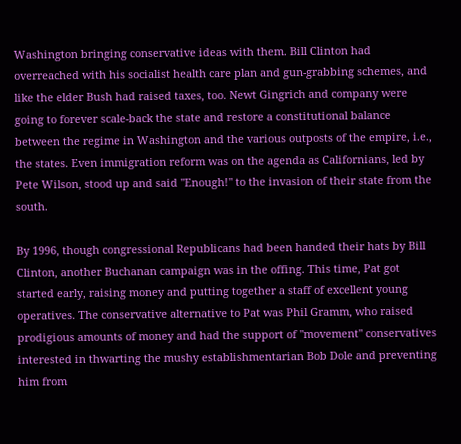Washington bringing conservative ideas with them. Bill Clinton had overreached with his socialist health care plan and gun-grabbing schemes, and like the elder Bush had raised taxes, too. Newt Gingrich and company were going to forever scale-back the state and restore a constitutional balance between the regime in Washington and the various outposts of the empire, i.e., the states. Even immigration reform was on the agenda as Californians, led by Pete Wilson, stood up and said "Enough!" to the invasion of their state from the south.

By 1996, though congressional Republicans had been handed their hats by Bill Clinton, another Buchanan campaign was in the offing. This time, Pat got started early, raising money and putting together a staff of excellent young operatives. The conservative alternative to Pat was Phil Gramm, who raised prodigious amounts of money and had the support of "movement" conservatives interested in thwarting the mushy establishmentarian Bob Dole and preventing him from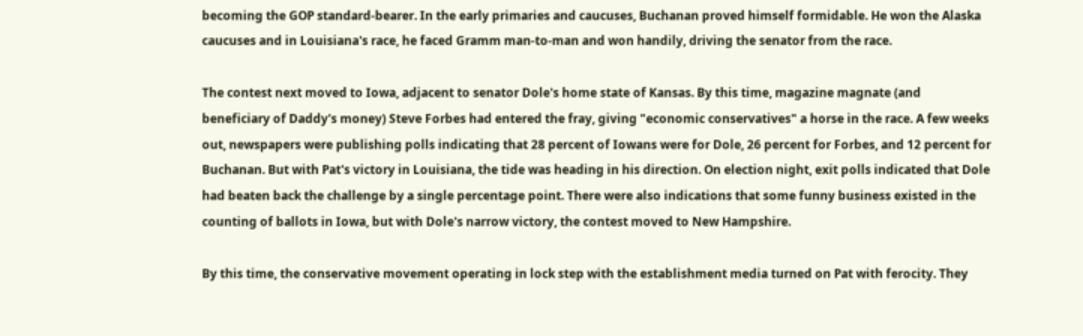becoming the GOP standard-bearer. In the early primaries and caucuses, Buchanan proved himself formidable. He won the Alaska caucuses and in Louisiana's race, he faced Gramm man-to-man and won handily, driving the senator from the race.

The contest next moved to Iowa, adjacent to senator Dole's home state of Kansas. By this time, magazine magnate (and beneficiary of Daddy's money) Steve Forbes had entered the fray, giving "economic conservatives" a horse in the race. A few weeks out, newspapers were publishing polls indicating that 28 percent of Iowans were for Dole, 26 percent for Forbes, and 12 percent for Buchanan. But with Pat's victory in Louisiana, the tide was heading in his direction. On election night, exit polls indicated that Dole had beaten back the challenge by a single percentage point. There were also indications that some funny business existed in the counting of ballots in Iowa, but with Dole's narrow victory, the contest moved to New Hampshire.

By this time, the conservative movement operating in lock step with the establishment media turned on Pat with ferocity. They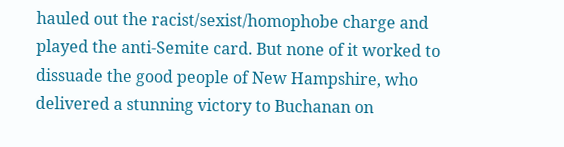hauled out the racist/sexist/homophobe charge and played the anti-Semite card. But none of it worked to dissuade the good people of New Hampshire, who delivered a stunning victory to Buchanan on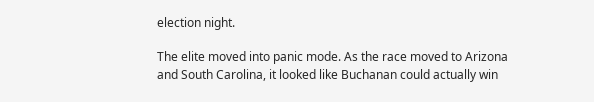election night.

The elite moved into panic mode. As the race moved to Arizona and South Carolina, it looked like Buchanan could actually win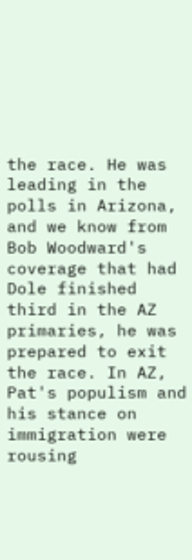the race. He was leading in the polls in Arizona, and we know from Bob Woodward's coverage that had Dole finished third in the AZ primaries, he was prepared to exit the race. In AZ, Pat's populism and his stance on immigration were rousing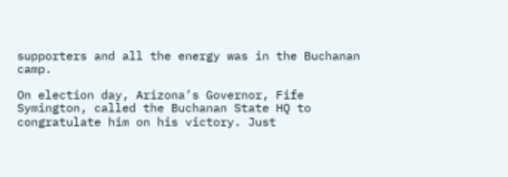supporters and all the energy was in the Buchanan camp.

On election day, Arizona’s Governor, Fife Symington, called the Buchanan State HQ to congratulate him on his victory. Just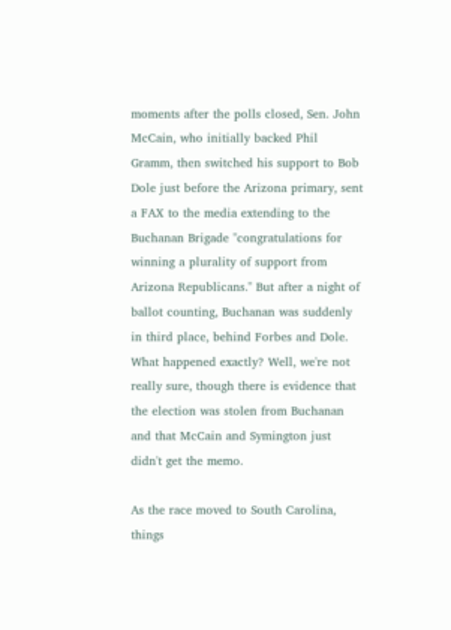moments after the polls closed, Sen. John McCain, who initially backed Phil Gramm, then switched his support to Bob Dole just before the Arizona primary, sent a FAX to the media extending to the Buchanan Brigade "congratulations for winning a plurality of support from Arizona Republicans." But after a night of ballot counting, Buchanan was suddenly in third place, behind Forbes and Dole. What happened exactly? Well, we're not really sure, though there is evidence that the election was stolen from Buchanan and that McCain and Symington just didn't get the memo.

As the race moved to South Carolina, things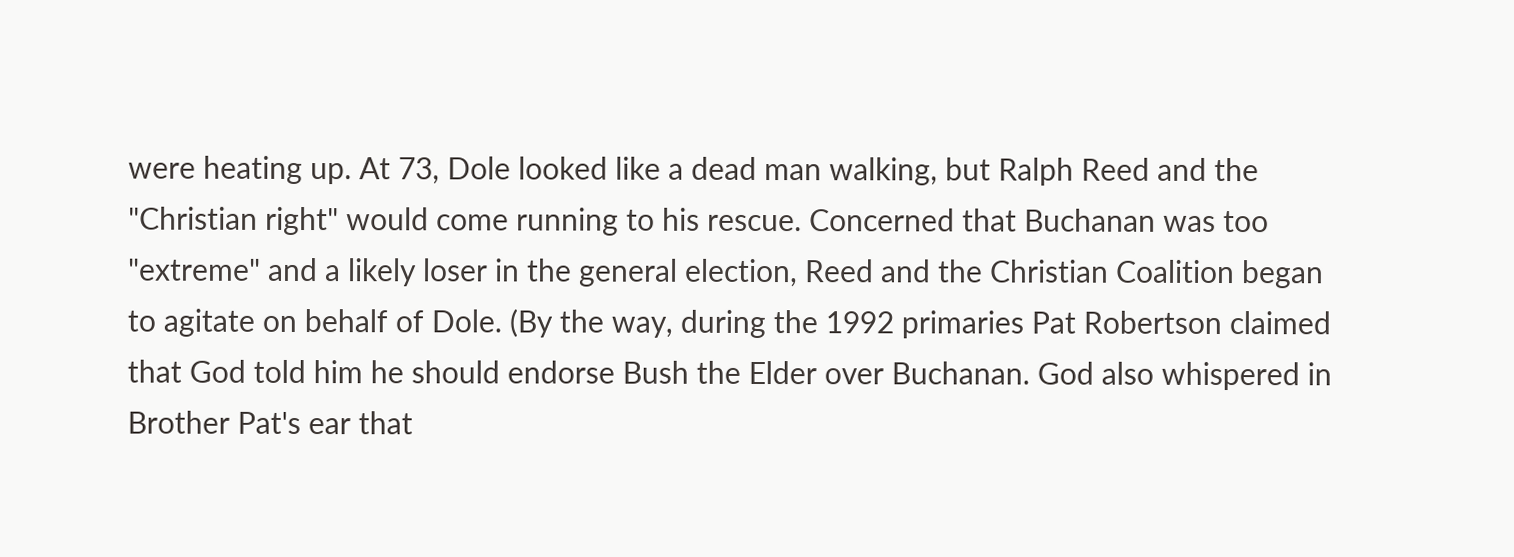were heating up. At 73, Dole looked like a dead man walking, but Ralph Reed and the "Christian right" would come running to his rescue. Concerned that Buchanan was too "extreme" and a likely loser in the general election, Reed and the Christian Coalition began to agitate on behalf of Dole. (By the way, during the 1992 primaries Pat Robertson claimed that God told him he should endorse Bush the Elder over Buchanan. God also whispered in Brother Pat's ear that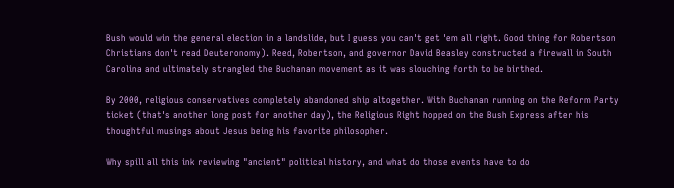Bush would win the general election in a landslide, but I guess you can't get 'em all right. Good thing for Robertson Christians don't read Deuteronomy). Reed, Robertson, and governor David Beasley constructed a firewall in South Carolina and ultimately strangled the Buchanan movement as it was slouching forth to be birthed.

By 2000, religious conservatives completely abandoned ship altogether. With Buchanan running on the Reform Party ticket (that's another long post for another day), the Religious Right hopped on the Bush Express after his thoughtful musings about Jesus being his favorite philosopher.

Why spill all this ink reviewing "ancient" political history, and what do those events have to do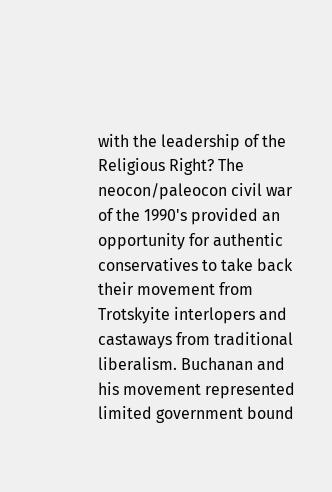with the leadership of the Religious Right? The neocon/paleocon civil war of the 1990's provided an opportunity for authentic conservatives to take back their movement from Trotskyite interlopers and castaways from traditional liberalism. Buchanan and his movement represented limited government bound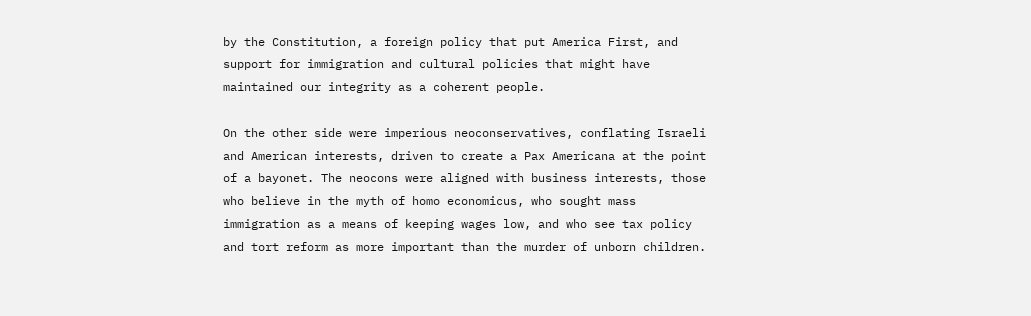by the Constitution, a foreign policy that put America First, and support for immigration and cultural policies that might have maintained our integrity as a coherent people.

On the other side were imperious neoconservatives, conflating Israeli and American interests, driven to create a Pax Americana at the point of a bayonet. The neocons were aligned with business interests, those who believe in the myth of homo economicus, who sought mass immigration as a means of keeping wages low, and who see tax policy and tort reform as more important than the murder of unborn children.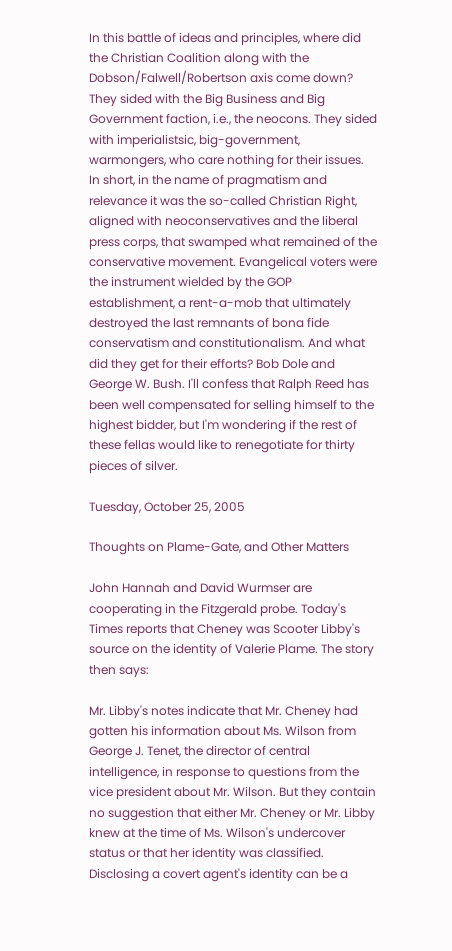In this battle of ideas and principles, where did the Christian Coalition along with the Dobson/Falwell/Robertson axis come down? They sided with the Big Business and Big Government faction, i.e., the neocons. They sided with imperialistsic, big-government, warmongers, who care nothing for their issues. In short, in the name of pragmatism and relevance it was the so-called Christian Right, aligned with neoconservatives and the liberal press corps, that swamped what remained of the conservative movement. Evangelical voters were the instrument wielded by the GOP establishment, a rent-a-mob that ultimately destroyed the last remnants of bona fide conservatism and constitutionalism. And what did they get for their efforts? Bob Dole and George W. Bush. I'll confess that Ralph Reed has been well compensated for selling himself to the highest bidder, but I'm wondering if the rest of these fellas would like to renegotiate for thirty pieces of silver.

Tuesday, October 25, 2005

Thoughts on Plame-Gate, and Other Matters

John Hannah and David Wurmser are cooperating in the Fitzgerald probe. Today's Times reports that Cheney was Scooter Libby's source on the identity of Valerie Plame. The story then says:

Mr. Libby's notes indicate that Mr. Cheney had gotten his information about Ms. Wilson from George J. Tenet, the director of central intelligence, in response to questions from the vice president about Mr. Wilson. But they contain no suggestion that either Mr. Cheney or Mr. Libby knew at the time of Ms. Wilson's undercover status or that her identity was classified. Disclosing a covert agent's identity can be a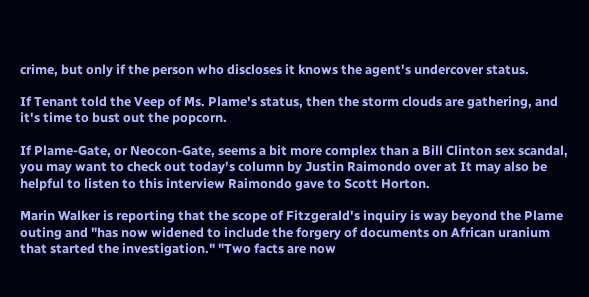crime, but only if the person who discloses it knows the agent's undercover status.

If Tenant told the Veep of Ms. Plame's status, then the storm clouds are gathering, and it's time to bust out the popcorn.

If Plame-Gate, or Neocon-Gate, seems a bit more complex than a Bill Clinton sex scandal, you may want to check out today's column by Justin Raimondo over at It may also be helpful to listen to this interview Raimondo gave to Scott Horton.

Marin Walker is reporting that the scope of Fitzgerald's inquiry is way beyond the Plame outing and "has now widened to include the forgery of documents on African uranium that started the investigation." "Two facts are now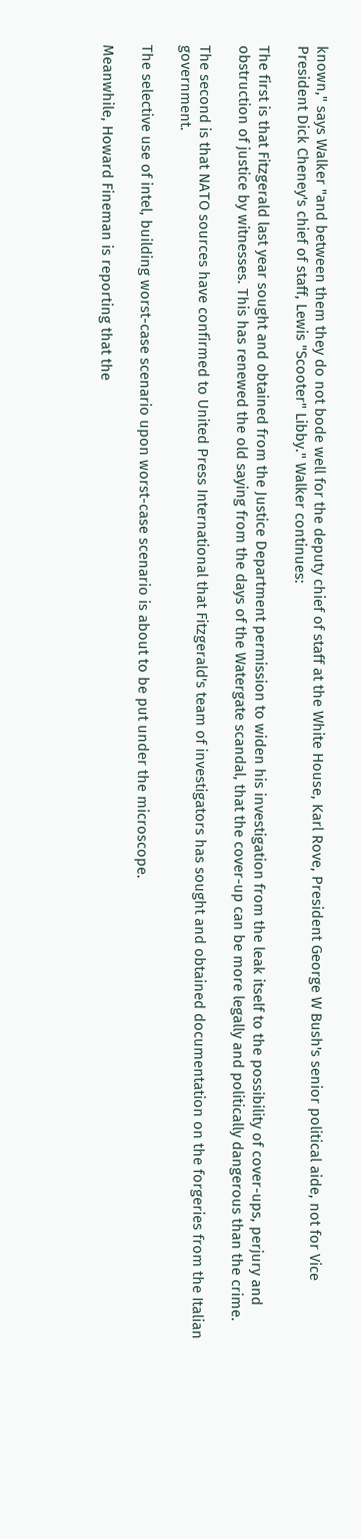known," says Walker "and between them they do not bode well for the deputy chief of staff at the White House, Karl Rove, President George W Bush's senior political aide, not for Vice President Dick Cheney's chief of staff, Lewis "Scooter" Libby." Walker continues:

The first is that Fitzgerald last year sought and obtained from the Justice Department permission to widen his investigation from the leak itself to the possibility of cover-ups, perjury and obstruction of justice by witnesses. This has renewed the old saying from the days of the Watergate scandal, that the cover-up can be more legally and politically dangerous than the crime.

The second is that NATO sources have confirmed to United Press International that Fitzgerald's team of investigators has sought and obtained documentation on the forgeries from the Italian government.

The selective use of intel, building worst-case scenario upon worst-case scenario is about to be put under the microscope.

Meanwhile, Howard Fineman is reporting that the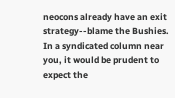neocons already have an exit strategy--blame the Bushies. In a syndicated column near you, it would be prudent to expect the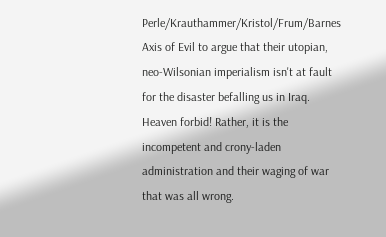Perle/Krauthammer/Kristol/Frum/Barnes Axis of Evil to argue that their utopian, neo-Wilsonian imperialism isn't at fault for the disaster befalling us in Iraq. Heaven forbid! Rather, it is the incompetent and crony-laden administration and their waging of war that was all wrong.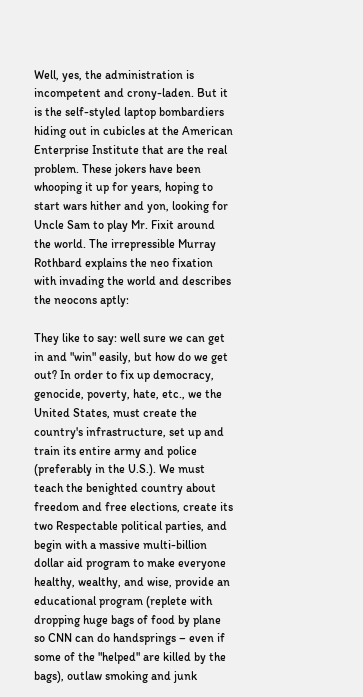Well, yes, the administration is incompetent and crony-laden. But it is the self-styled laptop bombardiers hiding out in cubicles at the American Enterprise Institute that are the real problem. These jokers have been whooping it up for years, hoping to start wars hither and yon, looking for Uncle Sam to play Mr. Fixit around the world. The irrepressible Murray Rothbard explains the neo fixation with invading the world and describes the neocons aptly:

They like to say: well sure we can get in and "win" easily, but how do we get out? In order to fix up democracy, genocide, poverty, hate, etc., we the United States, must create the country's infrastructure, set up and train its entire army and police (preferably in the U.S.). We must teach the benighted country about freedom and free elections, create its two Respectable political parties, and begin with a massive multi-billion dollar aid program to make everyone healthy, wealthy, and wise, provide an educational program (replete with dropping huge bags of food by plane so CNN can do handsprings – even if some of the "helped" are killed by the bags), outlaw smoking and junk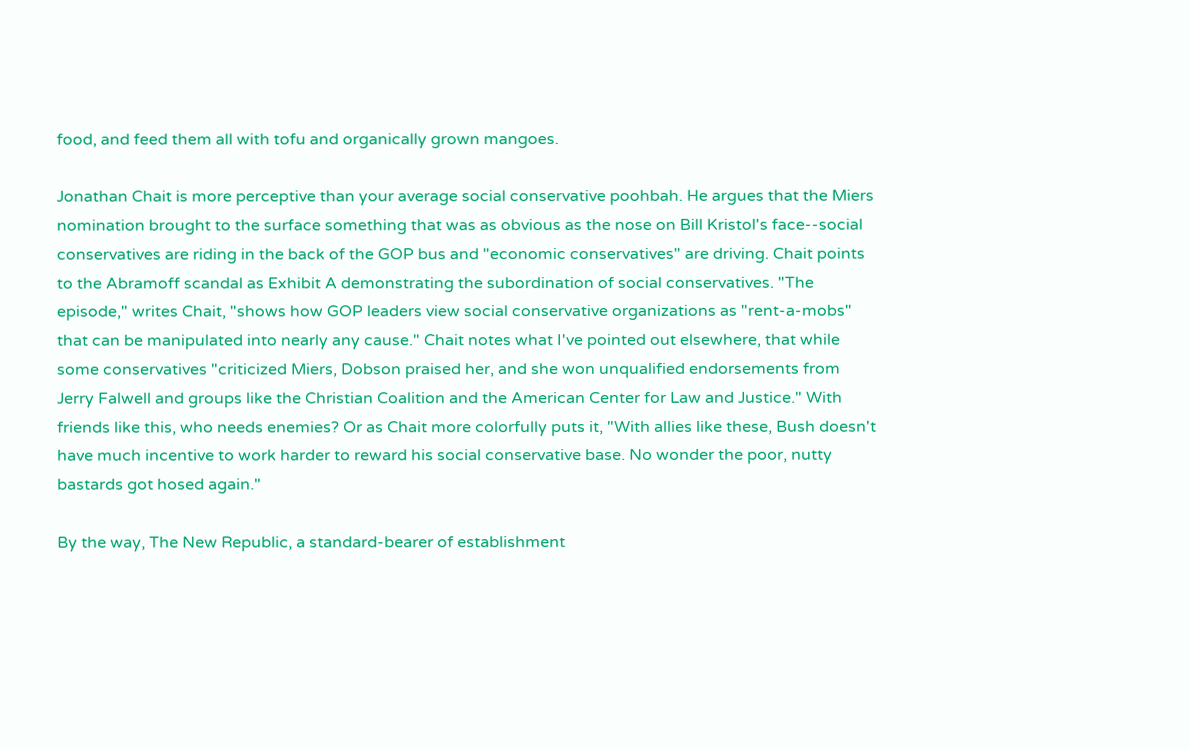food, and feed them all with tofu and organically grown mangoes.

Jonathan Chait is more perceptive than your average social conservative poohbah. He argues that the Miers nomination brought to the surface something that was as obvious as the nose on Bill Kristol's face--social conservatives are riding in the back of the GOP bus and "economic conservatives" are driving. Chait points to the Abramoff scandal as Exhibit A demonstrating the subordination of social conservatives. "The episode," writes Chait, "shows how GOP leaders view social conservative organizations as "rent-a-mobs" that can be manipulated into nearly any cause." Chait notes what I've pointed out elsewhere, that while some conservatives "criticized Miers, Dobson praised her, and she won unqualified endorsements from Jerry Falwell and groups like the Christian Coalition and the American Center for Law and Justice." With friends like this, who needs enemies? Or as Chait more colorfully puts it, "With allies like these, Bush doesn't have much incentive to work harder to reward his social conservative base. No wonder the poor, nutty bastards got hosed again."

By the way, The New Republic, a standard-bearer of establishment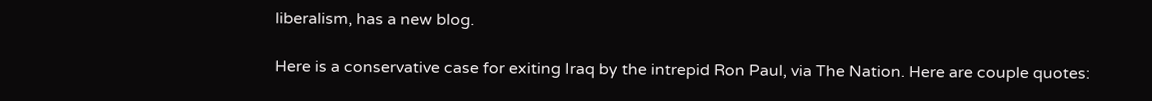liberalism, has a new blog.

Here is a conservative case for exiting Iraq by the intrepid Ron Paul, via The Nation. Here are couple quotes: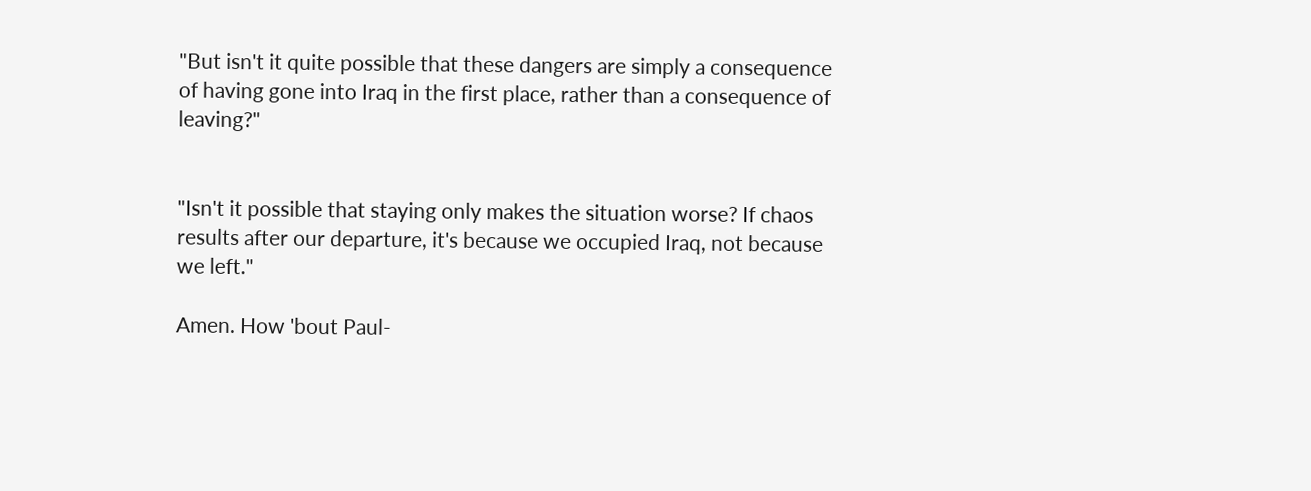"But isn't it quite possible that these dangers are simply a consequence of having gone into Iraq in the first place, rather than a consequence of leaving?"


"Isn't it possible that staying only makes the situation worse? If chaos results after our departure, it's because we occupied Iraq, not because we left."

Amen. How 'bout Paul-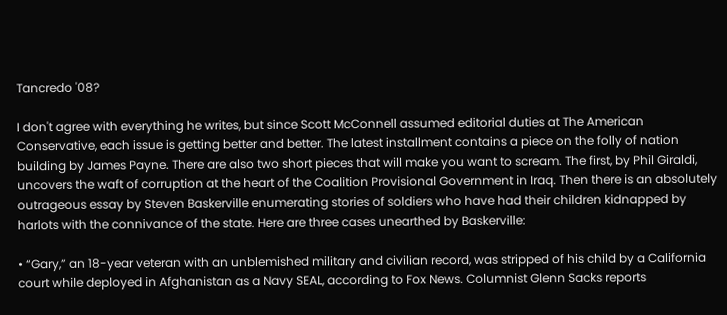Tancredo '08?

I don't agree with everything he writes, but since Scott McConnell assumed editorial duties at The American Conservative, each issue is getting better and better. The latest installment contains a piece on the folly of nation building by James Payne. There are also two short pieces that will make you want to scream. The first, by Phil Giraldi, uncovers the waft of corruption at the heart of the Coalition Provisional Government in Iraq. Then there is an absolutely outrageous essay by Steven Baskerville enumerating stories of soldiers who have had their children kidnapped by harlots with the connivance of the state. Here are three cases unearthed by Baskerville:

• “Gary,” an 18-year veteran with an unblemished military and civilian record, was stripped of his child by a California court while deployed in Afghanistan as a Navy SEAL, according to Fox News. Columnist Glenn Sacks reports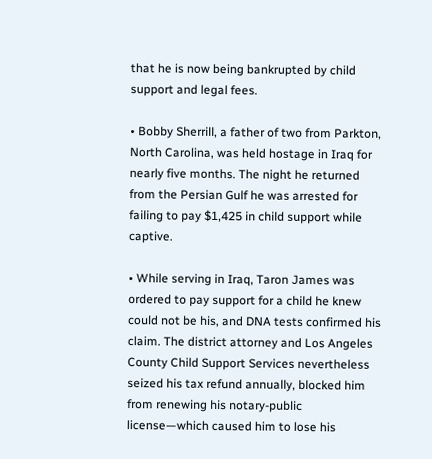that he is now being bankrupted by child support and legal fees.

• Bobby Sherrill, a father of two from Parkton, North Carolina, was held hostage in Iraq for nearly five months. The night he returned from the Persian Gulf he was arrested for failing to pay $1,425 in child support while captive.

• While serving in Iraq, Taron James was ordered to pay support for a child he knew could not be his, and DNA tests confirmed his claim. The district attorney and Los Angeles County Child Support Services nevertheless seized his tax refund annually, blocked him from renewing his notary-public license—which caused him to lose his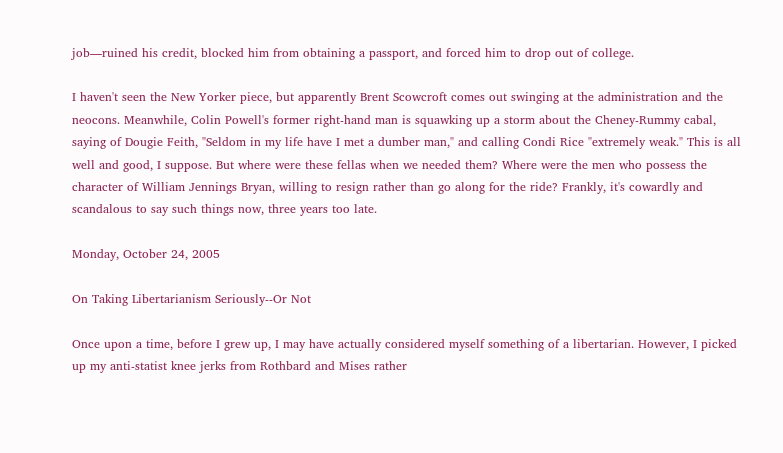job—ruined his credit, blocked him from obtaining a passport, and forced him to drop out of college.

I haven't seen the New Yorker piece, but apparently Brent Scowcroft comes out swinging at the administration and the neocons. Meanwhile, Colin Powell's former right-hand man is squawking up a storm about the Cheney-Rummy cabal, saying of Dougie Feith, "Seldom in my life have I met a dumber man," and calling Condi Rice "extremely weak." This is all well and good, I suppose. But where were these fellas when we needed them? Where were the men who possess the character of William Jennings Bryan, willing to resign rather than go along for the ride? Frankly, it's cowardly and scandalous to say such things now, three years too late.

Monday, October 24, 2005

On Taking Libertarianism Seriously--Or Not

Once upon a time, before I grew up, I may have actually considered myself something of a libertarian. However, I picked up my anti-statist knee jerks from Rothbard and Mises rather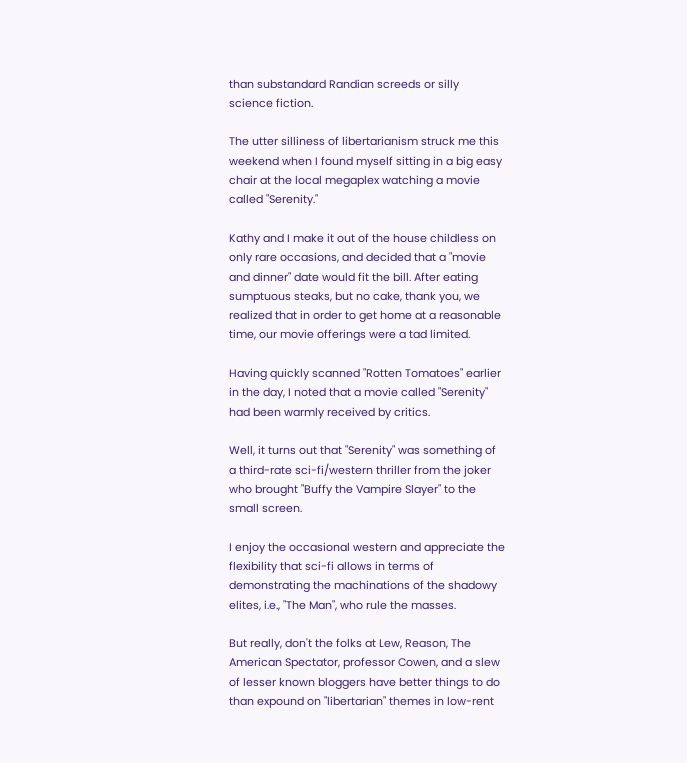than substandard Randian screeds or silly science fiction.

The utter silliness of libertarianism struck me this weekend when I found myself sitting in a big easy chair at the local megaplex watching a movie called "Serenity."

Kathy and I make it out of the house childless on only rare occasions, and decided that a "movie and dinner" date would fit the bill. After eating sumptuous steaks, but no cake, thank you, we realized that in order to get home at a reasonable time, our movie offerings were a tad limited.

Having quickly scanned "Rotten Tomatoes" earlier in the day, I noted that a movie called "Serenity" had been warmly received by critics.

Well, it turns out that "Serenity" was something of a third-rate sci-fi/western thriller from the joker who brought "Buffy the Vampire Slayer" to the small screen.

I enjoy the occasional western and appreciate the flexibility that sci-fi allows in terms of demonstrating the machinations of the shadowy elites, i.e., "The Man", who rule the masses.

But really, don't the folks at Lew, Reason, The American Spectator, professor Cowen, and a slew of lesser known bloggers have better things to do than expound on "libertarian" themes in low-rent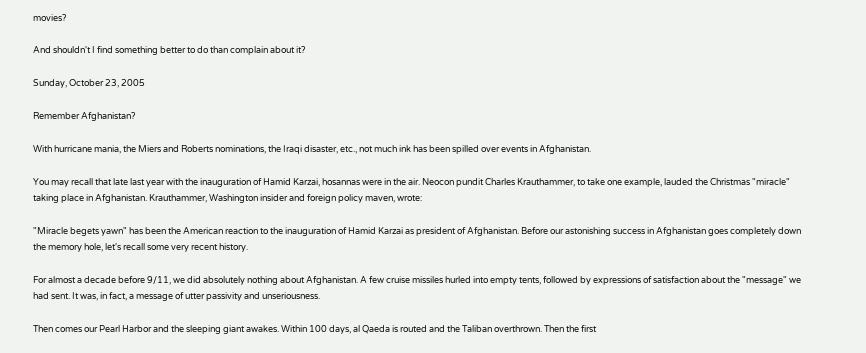movies?

And shouldn't I find something better to do than complain about it?

Sunday, October 23, 2005

Remember Afghanistan?

With hurricane mania, the Miers and Roberts nominations, the Iraqi disaster, etc., not much ink has been spilled over events in Afghanistan.

You may recall that late last year with the inauguration of Hamid Karzai, hosannas were in the air. Neocon pundit Charles Krauthammer, to take one example, lauded the Christmas "miracle" taking place in Afghanistan. Krauthammer, Washington insider and foreign policy maven, wrote:

"Miracle begets yawn" has been the American reaction to the inauguration of Hamid Karzai as president of Afghanistan. Before our astonishing success in Afghanistan goes completely down the memory hole, let's recall some very recent history.

For almost a decade before 9/11, we did absolutely nothing about Afghanistan. A few cruise missiles hurled into empty tents, followed by expressions of satisfaction about the "message" we had sent. It was, in fact, a message of utter passivity and unseriousness.

Then comes our Pearl Harbor and the sleeping giant awakes. Within 100 days, al Qaeda is routed and the Taliban overthrown. Then the first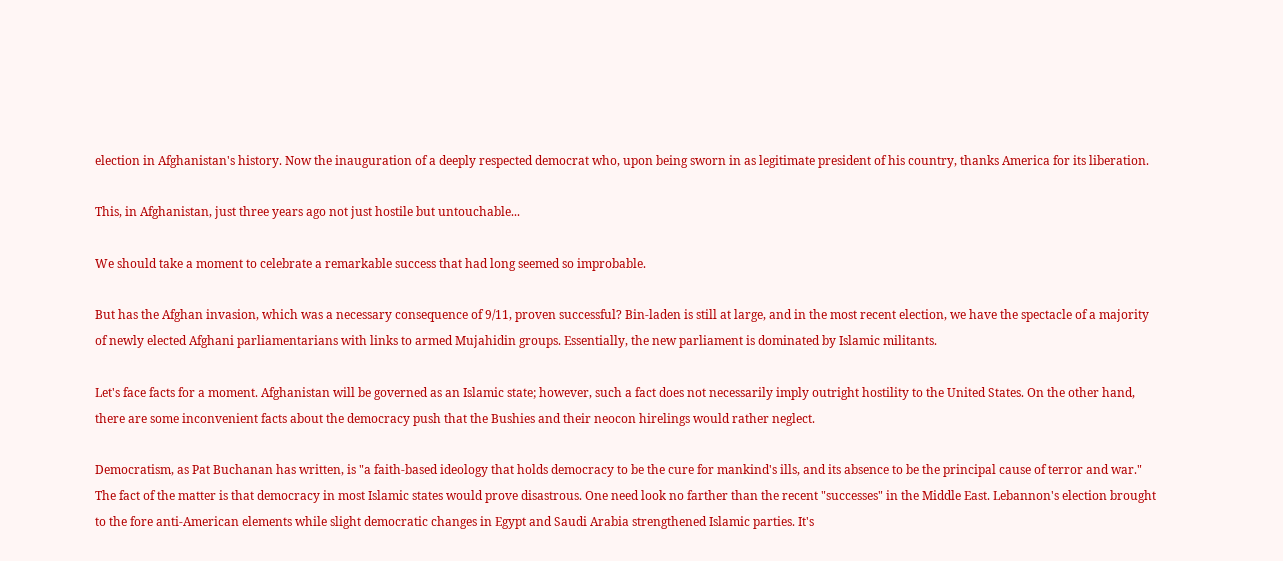election in Afghanistan's history. Now the inauguration of a deeply respected democrat who, upon being sworn in as legitimate president of his country, thanks America for its liberation.

This, in Afghanistan, just three years ago not just hostile but untouchable...

We should take a moment to celebrate a remarkable success that had long seemed so improbable.

But has the Afghan invasion, which was a necessary consequence of 9/11, proven successful? Bin-laden is still at large, and in the most recent election, we have the spectacle of a majority of newly elected Afghani parliamentarians with links to armed Mujahidin groups. Essentially, the new parliament is dominated by Islamic militants.

Let's face facts for a moment. Afghanistan will be governed as an Islamic state; however, such a fact does not necessarily imply outright hostility to the United States. On the other hand, there are some inconvenient facts about the democracy push that the Bushies and their neocon hirelings would rather neglect.

Democratism, as Pat Buchanan has written, is "a faith-based ideology that holds democracy to be the cure for mankind's ills, and its absence to be the principal cause of terror and war." The fact of the matter is that democracy in most Islamic states would prove disastrous. One need look no farther than the recent "successes" in the Middle East. Lebannon's election brought to the fore anti-American elements while slight democratic changes in Egypt and Saudi Arabia strengthened Islamic parties. It's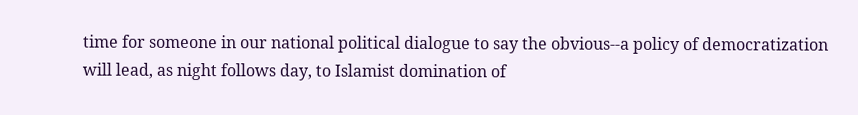time for someone in our national political dialogue to say the obvious--a policy of democratization will lead, as night follows day, to Islamist domination of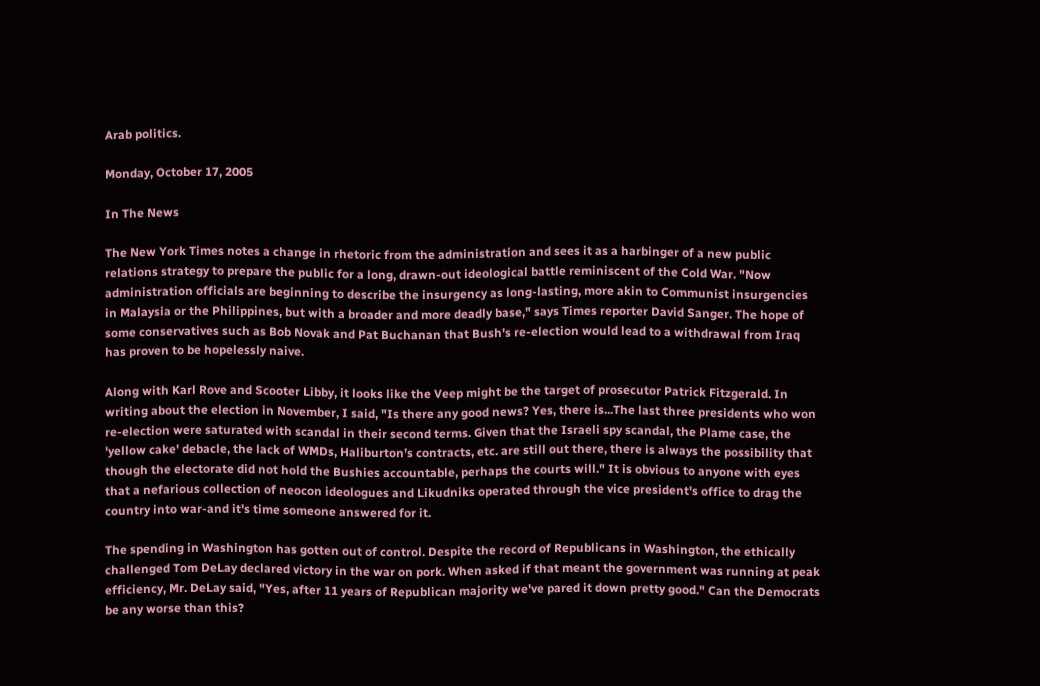Arab politics.

Monday, October 17, 2005

In The News

The New York Times notes a change in rhetoric from the administration and sees it as a harbinger of a new public relations strategy to prepare the public for a long, drawn-out ideological battle reminiscent of the Cold War. "Now administration officials are beginning to describe the insurgency as long-lasting, more akin to Communist insurgencies in Malaysia or the Philippines, but with a broader and more deadly base," says Times reporter David Sanger. The hope of some conservatives such as Bob Novak and Pat Buchanan that Bush's re-election would lead to a withdrawal from Iraq has proven to be hopelessly naive.

Along with Karl Rove and Scooter Libby, it looks like the Veep might be the target of prosecutor Patrick Fitzgerald. In writing about the election in November, I said, "Is there any good news? Yes, there is...The last three presidents who won re-election were saturated with scandal in their second terms. Given that the Israeli spy scandal, the Plame case, the 'yellow cake' debacle, the lack of WMDs, Haliburton’s contracts, etc. are still out there, there is always the possibility that though the electorate did not hold the Bushies accountable, perhaps the courts will." It is obvious to anyone with eyes that a nefarious collection of neocon ideologues and Likudniks operated through the vice president's office to drag the country into war-and it's time someone answered for it.

The spending in Washington has gotten out of control. Despite the record of Republicans in Washington, the ethically challenged Tom DeLay declared victory in the war on pork. When asked if that meant the government was running at peak efficiency, Mr. DeLay said, "Yes, after 11 years of Republican majority we've pared it down pretty good." Can the Democrats be any worse than this?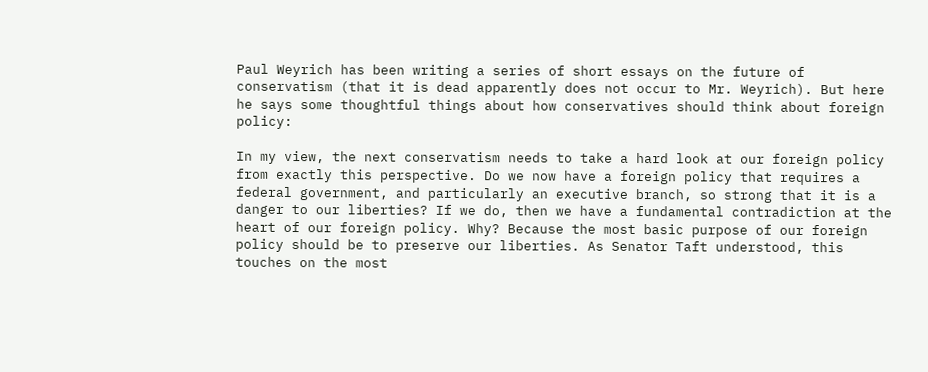Paul Weyrich has been writing a series of short essays on the future of conservatism (that it is dead apparently does not occur to Mr. Weyrich). But here he says some thoughtful things about how conservatives should think about foreign policy:

In my view, the next conservatism needs to take a hard look at our foreign policy from exactly this perspective. Do we now have a foreign policy that requires a federal government, and particularly an executive branch, so strong that it is a danger to our liberties? If we do, then we have a fundamental contradiction at the heart of our foreign policy. Why? Because the most basic purpose of our foreign policy should be to preserve our liberties. As Senator Taft understood, this touches on the most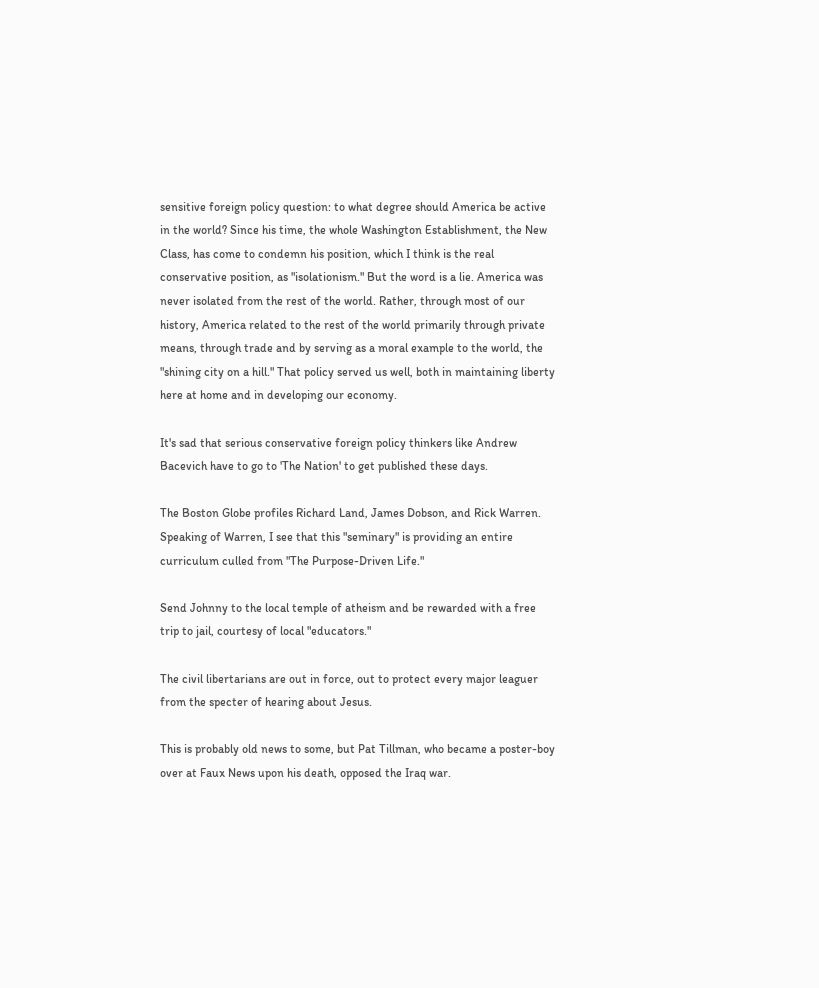sensitive foreign policy question: to what degree should America be active in the world? Since his time, the whole Washington Establishment, the New Class, has come to condemn his position, which I think is the real conservative position, as "isolationism." But the word is a lie. America was never isolated from the rest of the world. Rather, through most of our history, America related to the rest of the world primarily through private means, through trade and by serving as a moral example to the world, the "shining city on a hill." That policy served us well, both in maintaining liberty here at home and in developing our economy.

It's sad that serious conservative foreign policy thinkers like Andrew Bacevich have to go to 'The Nation' to get published these days.

The Boston Globe profiles Richard Land, James Dobson, and Rick Warren. Speaking of Warren, I see that this "seminary" is providing an entire curriculum culled from "The Purpose-Driven Life."

Send Johnny to the local temple of atheism and be rewarded with a free trip to jail, courtesy of local "educators."

The civil libertarians are out in force, out to protect every major leaguer from the specter of hearing about Jesus.

This is probably old news to some, but Pat Tillman, who became a poster-boy over at Faux News upon his death, opposed the Iraq war.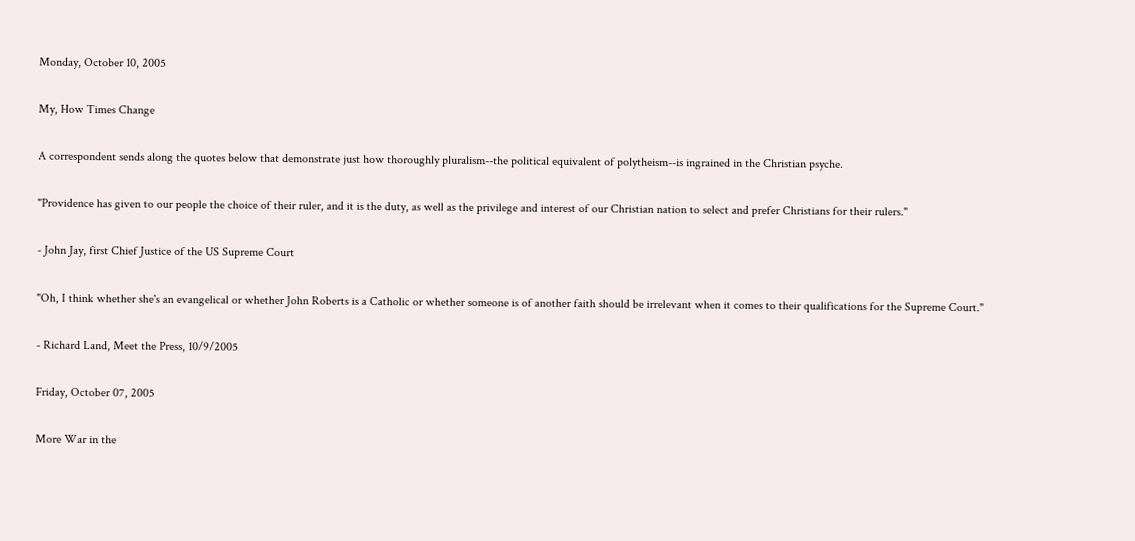Monday, October 10, 2005

My, How Times Change

A correspondent sends along the quotes below that demonstrate just how thoroughly pluralism--the political equivalent of polytheism--is ingrained in the Christian psyche.

"Providence has given to our people the choice of their ruler, and it is the duty, as well as the privilege and interest of our Christian nation to select and prefer Christians for their rulers."

- John Jay, first Chief Justice of the US Supreme Court

"Oh, I think whether she's an evangelical or whether John Roberts is a Catholic or whether someone is of another faith should be irrelevant when it comes to their qualifications for the Supreme Court."

- Richard Land, Meet the Press, 10/9/2005

Friday, October 07, 2005

More War in the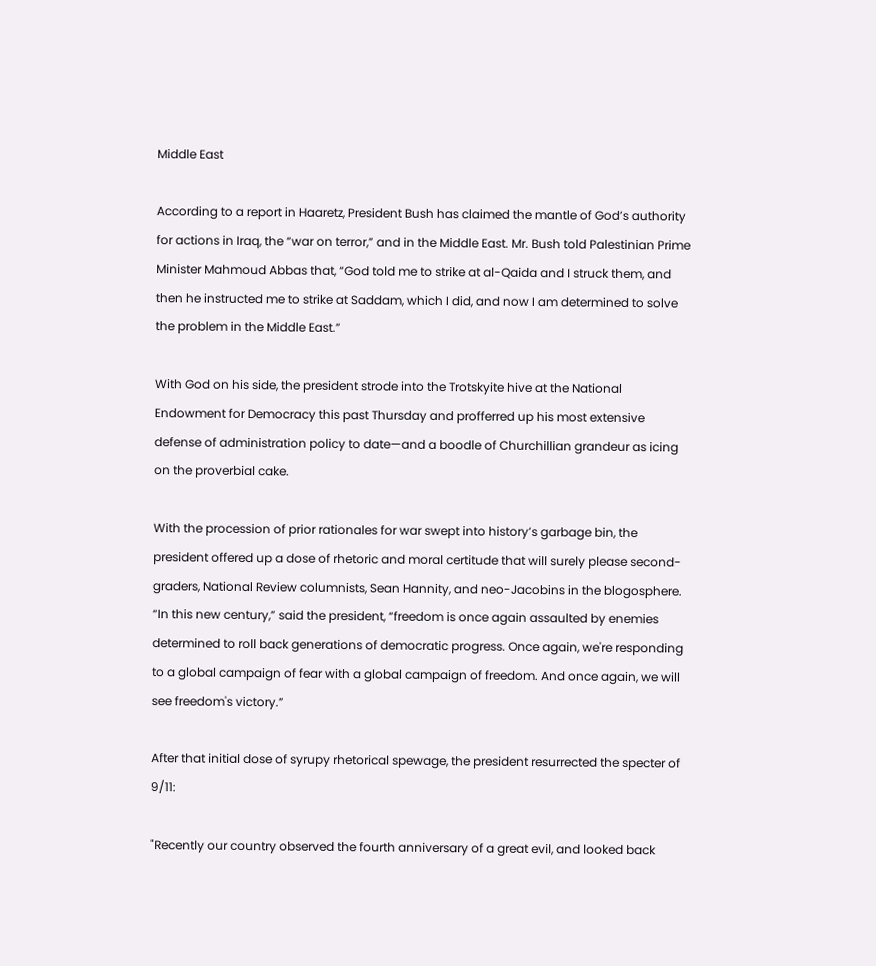Middle East

According to a report in Haaretz, President Bush has claimed the mantle of God’s authority for actions in Iraq, the “war on terror,” and in the Middle East. Mr. Bush told Palestinian Prime Minister Mahmoud Abbas that, “God told me to strike at al-Qaida and I struck them, and then he instructed me to strike at Saddam, which I did, and now I am determined to solve the problem in the Middle East.”

With God on his side, the president strode into the Trotskyite hive at the National Endowment for Democracy this past Thursday and profferred up his most extensive defense of administration policy to date—and a boodle of Churchillian grandeur as icing on the proverbial cake.

With the procession of prior rationales for war swept into history’s garbage bin, the president offered up a dose of rhetoric and moral certitude that will surely please second-graders, National Review columnists, Sean Hannity, and neo-Jacobins in the blogosphere. “In this new century,” said the president, “freedom is once again assaulted by enemies determined to roll back generations of democratic progress. Once again, we're responding to a global campaign of fear with a global campaign of freedom. And once again, we will see freedom's victory.”

After that initial dose of syrupy rhetorical spewage, the president resurrected the specter of 9/11:

"Recently our country observed the fourth anniversary of a great evil, and looked back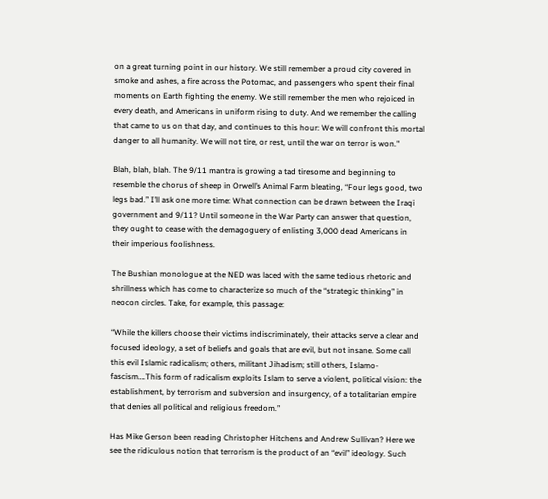on a great turning point in our history. We still remember a proud city covered in smoke and ashes, a fire across the Potomac, and passengers who spent their final moments on Earth fighting the enemy. We still remember the men who rejoiced in every death, and Americans in uniform rising to duty. And we remember the calling that came to us on that day, and continues to this hour: We will confront this mortal danger to all humanity. We will not tire, or rest, until the war on terror is won."

Blah, blah, blah. The 9/11 mantra is growing a tad tiresome and beginning to resemble the chorus of sheep in Orwell’s Animal Farm bleating, “Four legs good, two legs bad.” I’ll ask one more time: What connection can be drawn between the Iraqi government and 9/11? Until someone in the War Party can answer that question, they ought to cease with the demagoguery of enlisting 3,000 dead Americans in their imperious foolishness.

The Bushian monologue at the NED was laced with the same tedious rhetoric and shrillness which has come to characterize so much of the “strategic thinking” in neocon circles. Take, for example, this passage:

“While the killers choose their victims indiscriminately, their attacks serve a clear and focused ideology, a set of beliefs and goals that are evil, but not insane. Some call this evil Islamic radicalism; others, militant Jihadism; still others, Islamo-fascism….This form of radicalism exploits Islam to serve a violent, political vision: the establishment, by terrorism and subversion and insurgency, of a totalitarian empire that denies all political and religious freedom.”

Has Mike Gerson been reading Christopher Hitchens and Andrew Sullivan? Here we see the ridiculous notion that terrorism is the product of an “evil” ideology. Such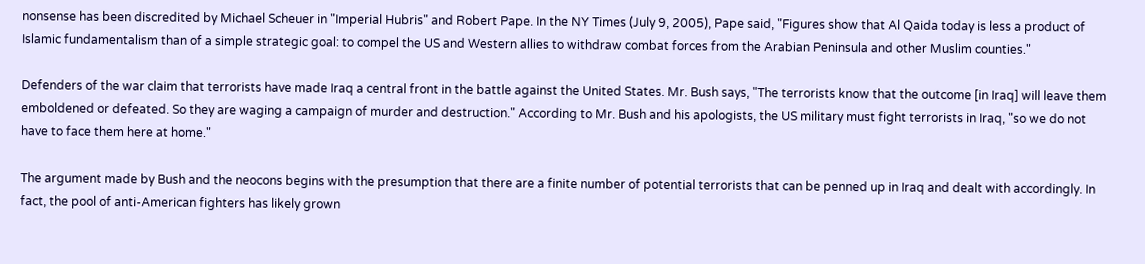nonsense has been discredited by Michael Scheuer in "Imperial Hubris" and Robert Pape. In the NY Times (July 9, 2005), Pape said, "Figures show that Al Qaida today is less a product of Islamic fundamentalism than of a simple strategic goal: to compel the US and Western allies to withdraw combat forces from the Arabian Peninsula and other Muslim counties."

Defenders of the war claim that terrorists have made Iraq a central front in the battle against the United States. Mr. Bush says, "The terrorists know that the outcome [in Iraq] will leave them emboldened or defeated. So they are waging a campaign of murder and destruction." According to Mr. Bush and his apologists, the US military must fight terrorists in Iraq, "so we do not have to face them here at home."

The argument made by Bush and the neocons begins with the presumption that there are a finite number of potential terrorists that can be penned up in Iraq and dealt with accordingly. In fact, the pool of anti-American fighters has likely grown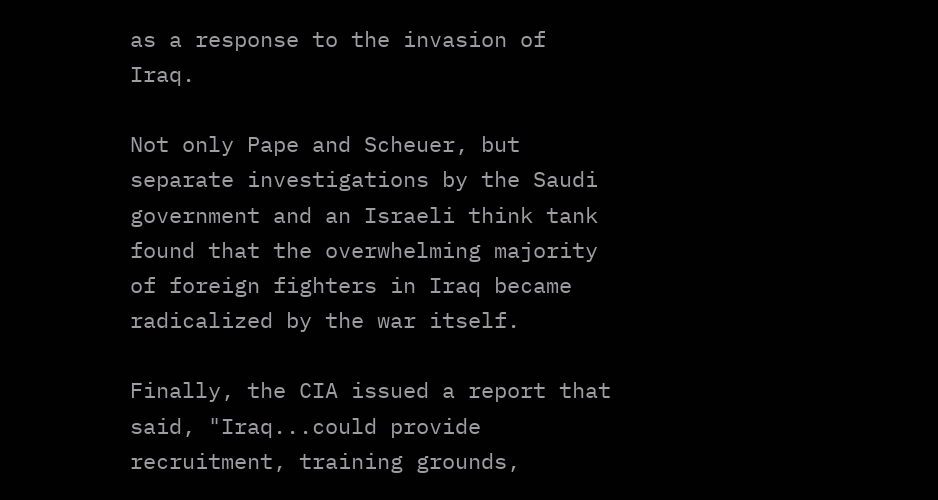as a response to the invasion of Iraq.

Not only Pape and Scheuer, but separate investigations by the Saudi government and an Israeli think tank found that the overwhelming majority of foreign fighters in Iraq became radicalized by the war itself.

Finally, the CIA issued a report that said, "Iraq...could provide recruitment, training grounds,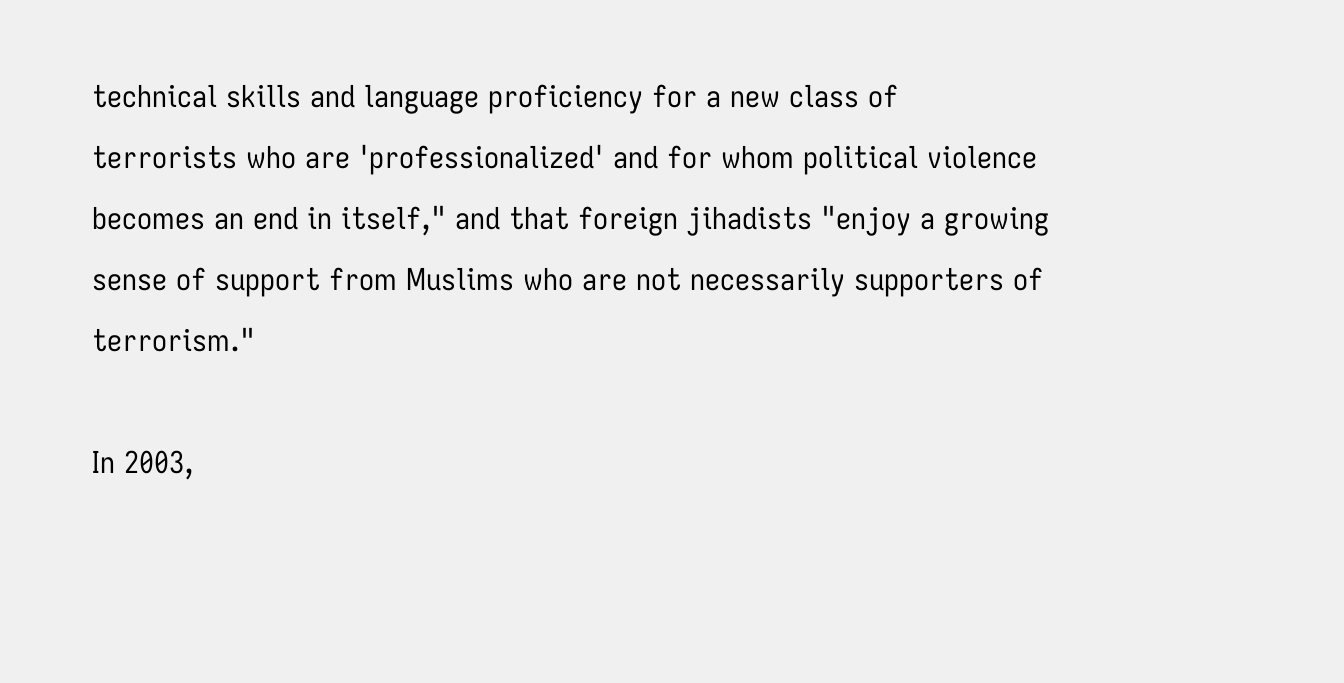technical skills and language proficiency for a new class of terrorists who are 'professionalized' and for whom political violence becomes an end in itself," and that foreign jihadists "enjoy a growing sense of support from Muslims who are not necessarily supporters of terrorism."

In 2003,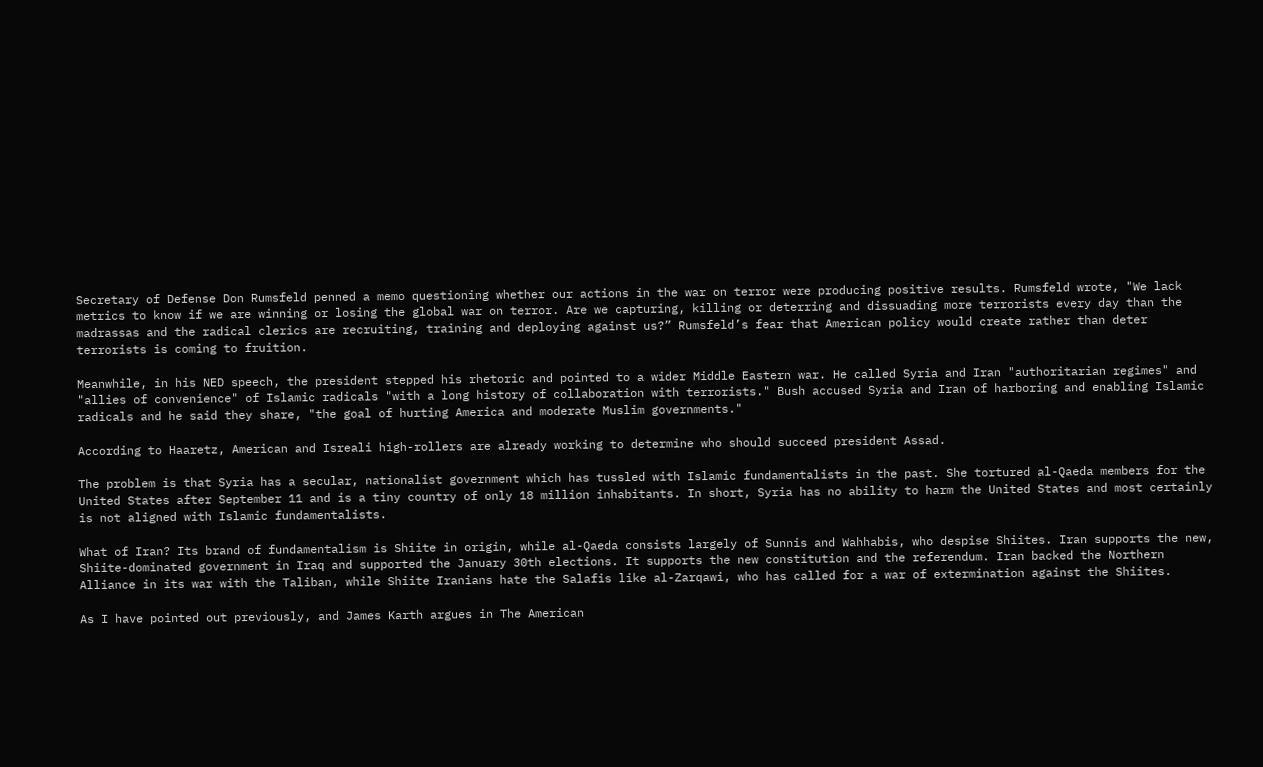Secretary of Defense Don Rumsfeld penned a memo questioning whether our actions in the war on terror were producing positive results. Rumsfeld wrote, "We lack metrics to know if we are winning or losing the global war on terror. Are we capturing, killing or deterring and dissuading more terrorists every day than the madrassas and the radical clerics are recruiting, training and deploying against us?” Rumsfeld’s fear that American policy would create rather than deter terrorists is coming to fruition.

Meanwhile, in his NED speech, the president stepped his rhetoric and pointed to a wider Middle Eastern war. He called Syria and Iran "authoritarian regimes" and "allies of convenience" of Islamic radicals "with a long history of collaboration with terrorists." Bush accused Syria and Iran of harboring and enabling Islamic radicals and he said they share, "the goal of hurting America and moderate Muslim governments."

According to Haaretz, American and Isreali high-rollers are already working to determine who should succeed president Assad.

The problem is that Syria has a secular, nationalist government which has tussled with Islamic fundamentalists in the past. She tortured al-Qaeda members for the United States after September 11 and is a tiny country of only 18 million inhabitants. In short, Syria has no ability to harm the United States and most certainly is not aligned with Islamic fundamentalists.

What of Iran? Its brand of fundamentalism is Shiite in origin, while al-Qaeda consists largely of Sunnis and Wahhabis, who despise Shiites. Iran supports the new, Shiite-dominated government in Iraq and supported the January 30th elections. It supports the new constitution and the referendum. Iran backed the Northern Alliance in its war with the Taliban, while Shiite Iranians hate the Salafis like al-Zarqawi, who has called for a war of extermination against the Shiites.

As I have pointed out previously, and James Karth argues in The American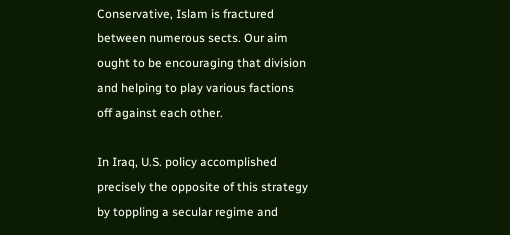Conservative, Islam is fractured between numerous sects. Our aim ought to be encouraging that division and helping to play various factions off against each other.

In Iraq, U.S. policy accomplished precisely the opposite of this strategy by toppling a secular regime and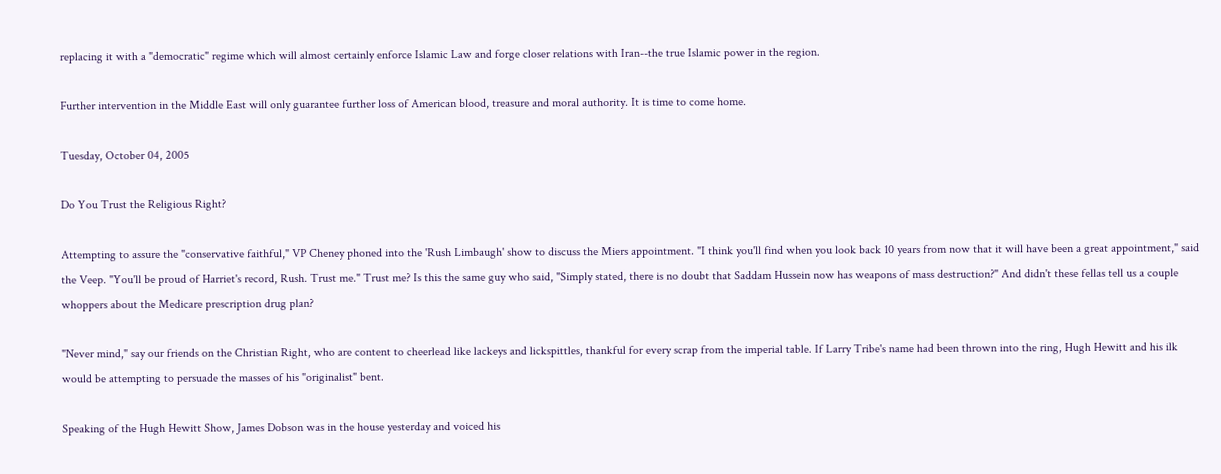replacing it with a "democratic" regime which will almost certainly enforce Islamic Law and forge closer relations with Iran--the true Islamic power in the region.

Further intervention in the Middle East will only guarantee further loss of American blood, treasure and moral authority. It is time to come home.

Tuesday, October 04, 2005

Do You Trust the Religious Right?

Attempting to assure the "conservative faithful," VP Cheney phoned into the 'Rush Limbaugh' show to discuss the Miers appointment. "I think you'll find when you look back 10 years from now that it will have been a great appointment," said the Veep. "You'll be proud of Harriet's record, Rush. Trust me." Trust me? Is this the same guy who said, "Simply stated, there is no doubt that Saddam Hussein now has weapons of mass destruction?" And didn't these fellas tell us a couple whoppers about the Medicare prescription drug plan?

"Never mind," say our friends on the Christian Right, who are content to cheerlead like lackeys and lickspittles, thankful for every scrap from the imperial table. If Larry Tribe's name had been thrown into the ring, Hugh Hewitt and his ilk would be attempting to persuade the masses of his "originalist" bent.

Speaking of the Hugh Hewitt Show, James Dobson was in the house yesterday and voiced his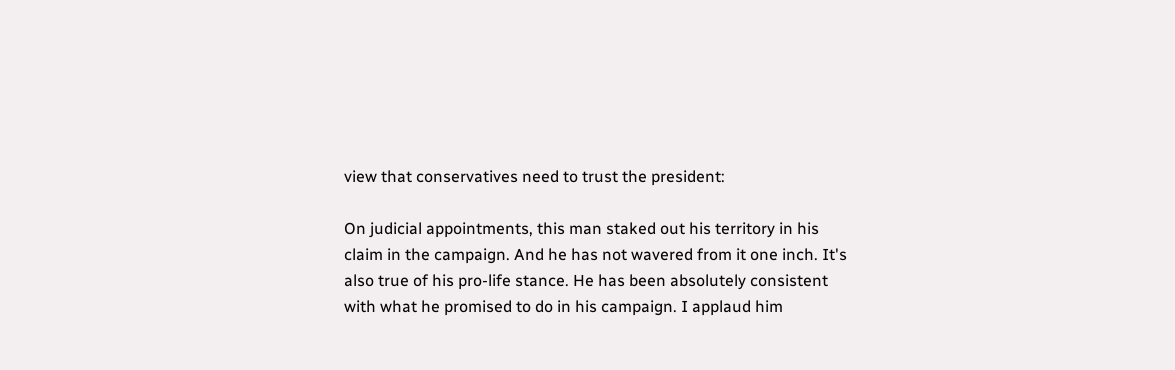view that conservatives need to trust the president:

On judicial appointments, this man staked out his territory in his claim in the campaign. And he has not wavered from it one inch. It's also true of his pro-life stance. He has been absolutely consistent with what he promised to do in his campaign. I applaud him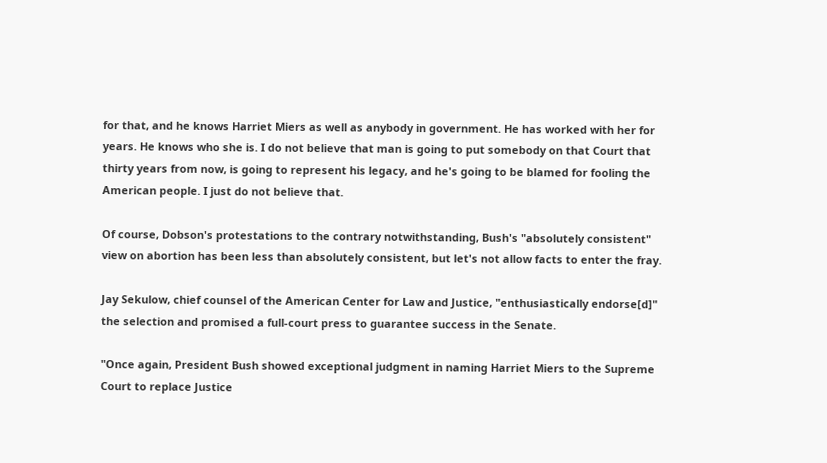for that, and he knows Harriet Miers as well as anybody in government. He has worked with her for years. He knows who she is. I do not believe that man is going to put somebody on that Court that thirty years from now, is going to represent his legacy, and he's going to be blamed for fooling the American people. I just do not believe that.

Of course, Dobson's protestations to the contrary notwithstanding, Bush's "absolutely consistent" view on abortion has been less than absolutely consistent, but let's not allow facts to enter the fray.

Jay Sekulow, chief counsel of the American Center for Law and Justice, "enthusiastically endorse[d]" the selection and promised a full-court press to guarantee success in the Senate.

"Once again, President Bush showed exceptional judgment in naming Harriet Miers to the Supreme Court to replace Justice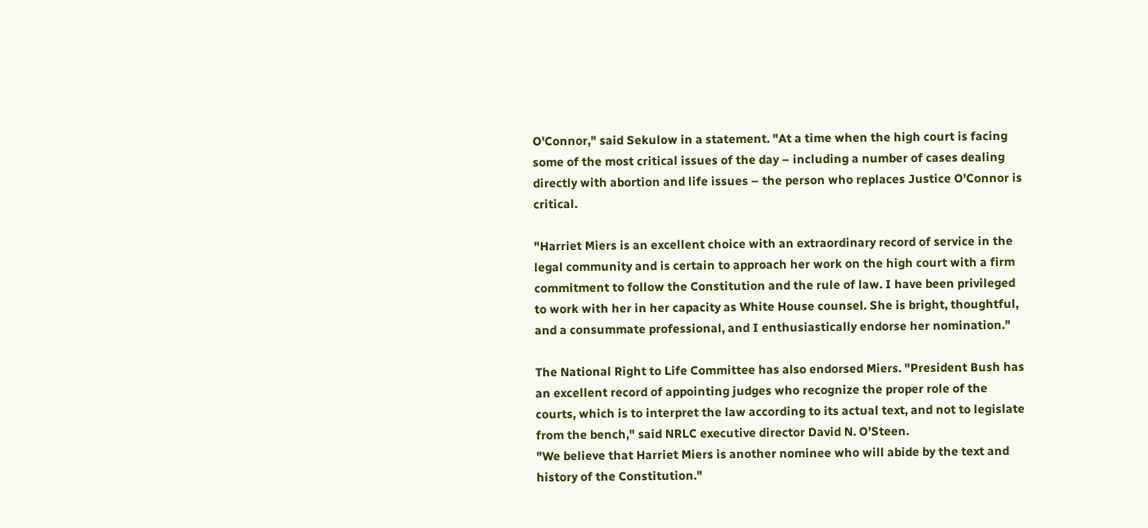O'Connor," said Sekulow in a statement. "At a time when the high court is facing some of the most critical issues of the day – including a number of cases dealing directly with abortion and life issues – the person who replaces Justice O'Connor is critical.

"Harriet Miers is an excellent choice with an extraordinary record of service in the legal community and is certain to approach her work on the high court with a firm commitment to follow the Constitution and the rule of law. I have been privileged to work with her in her capacity as White House counsel. She is bright, thoughtful, and a consummate professional, and I enthusiastically endorse her nomination."

The National Right to Life Committee has also endorsed Miers. "President Bush has an excellent record of appointing judges who recognize the proper role of the courts, which is to interpret the law according to its actual text, and not to legislate from the bench," said NRLC executive director David N. O’Steen.
"We believe that Harriet Miers is another nominee who will abide by the text and history of the Constitution."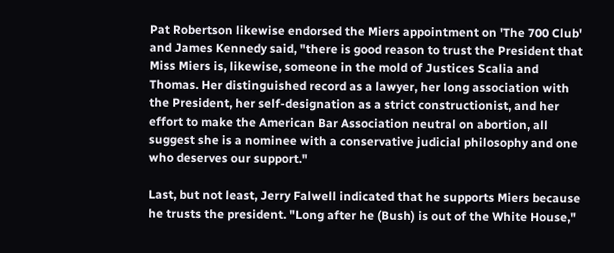Pat Robertson likewise endorsed the Miers appointment on 'The 700 Club' and James Kennedy said, "there is good reason to trust the President that Miss Miers is, likewise, someone in the mold of Justices Scalia and Thomas. Her distinguished record as a lawyer, her long association with the President, her self-designation as a strict constructionist, and her effort to make the American Bar Association neutral on abortion, all suggest she is a nominee with a conservative judicial philosophy and one who deserves our support."

Last, but not least, Jerry Falwell indicated that he supports Miers because he trusts the president. "Long after he (Bush) is out of the White House,"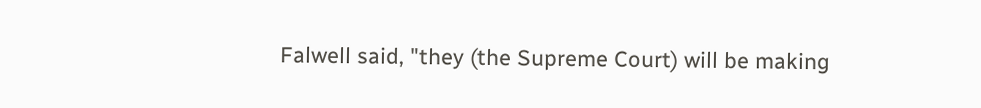Falwell said, "they (the Supreme Court) will be making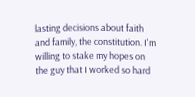lasting decisions about faith and family, the constitution. I'm willing to stake my hopes on the guy that I worked so hard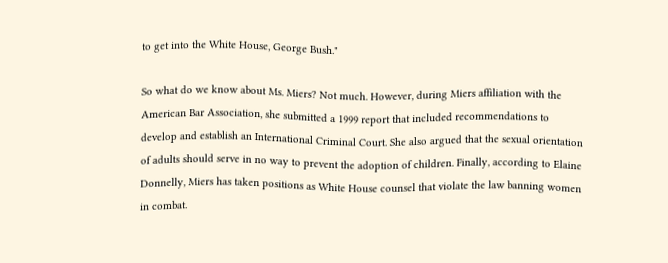to get into the White House, George Bush."

So what do we know about Ms. Miers? Not much. However, during Miers affiliation with the American Bar Association, she submitted a 1999 report that included recommendations to develop and establish an International Criminal Court. She also argued that the sexual orientation of adults should serve in no way to prevent the adoption of children. Finally, according to Elaine Donnelly, Miers has taken positions as White House counsel that violate the law banning women in combat.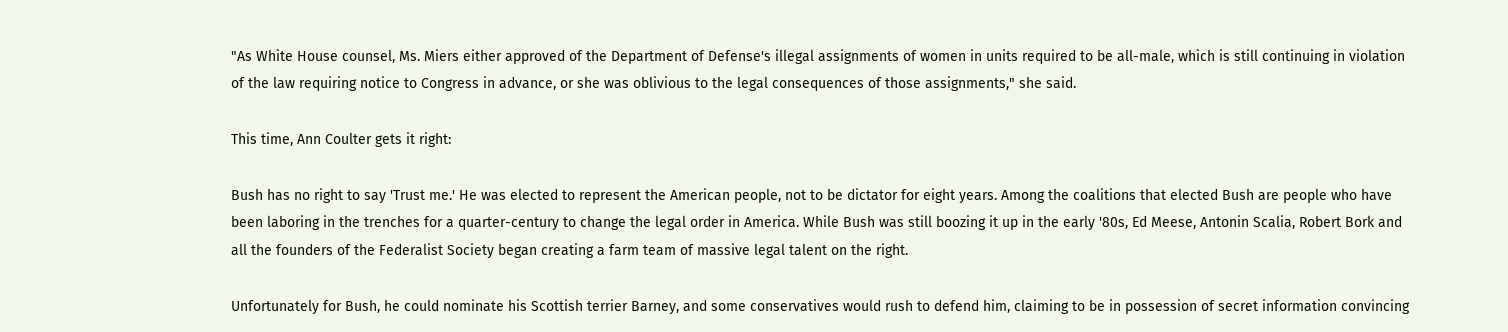"As White House counsel, Ms. Miers either approved of the Department of Defense's illegal assignments of women in units required to be all-male, which is still continuing in violation of the law requiring notice to Congress in advance, or she was oblivious to the legal consequences of those assignments," she said.

This time, Ann Coulter gets it right:

Bush has no right to say 'Trust me.' He was elected to represent the American people, not to be dictator for eight years. Among the coalitions that elected Bush are people who have been laboring in the trenches for a quarter-century to change the legal order in America. While Bush was still boozing it up in the early '80s, Ed Meese, Antonin Scalia, Robert Bork and all the founders of the Federalist Society began creating a farm team of massive legal talent on the right.

Unfortunately for Bush, he could nominate his Scottish terrier Barney, and some conservatives would rush to defend him, claiming to be in possession of secret information convincing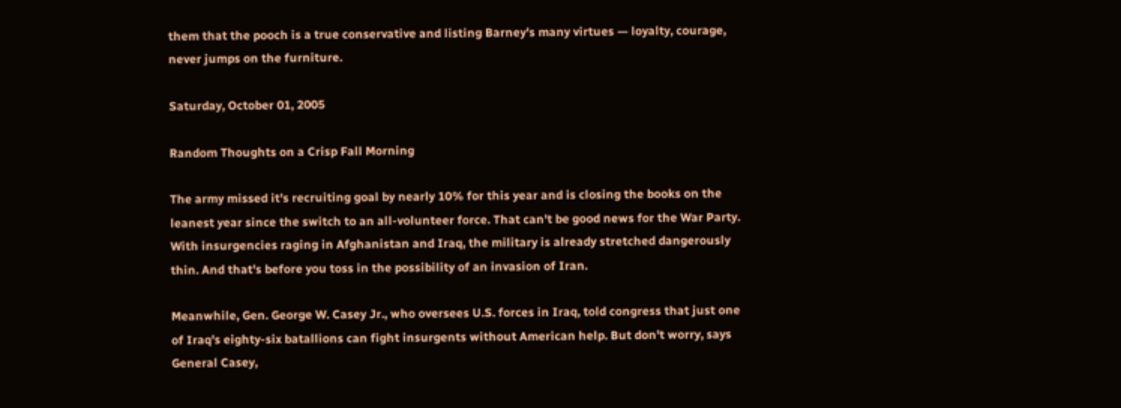them that the pooch is a true conservative and listing Barney's many virtues — loyalty, courage, never jumps on the furniture.

Saturday, October 01, 2005

Random Thoughts on a Crisp Fall Morning

The army missed it's recruiting goal by nearly 10% for this year and is closing the books on the leanest year since the switch to an all-volunteer force. That can't be good news for the War Party. With insurgencies raging in Afghanistan and Iraq, the military is already stretched dangerously thin. And that's before you toss in the possibility of an invasion of Iran.

Meanwhile, Gen. George W. Casey Jr., who oversees U.S. forces in Iraq, told congress that just one of Iraq's eighty-six batallions can fight insurgents without American help. But don't worry, says General Casey,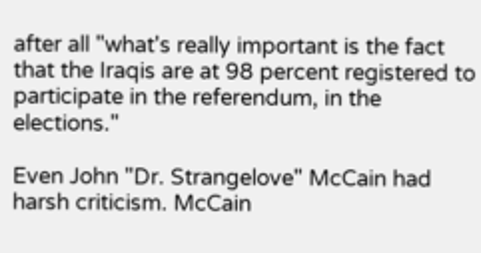after all "what's really important is the fact that the Iraqis are at 98 percent registered to participate in the referendum, in the elections."

Even John "Dr. Strangelove" McCain had harsh criticism. McCain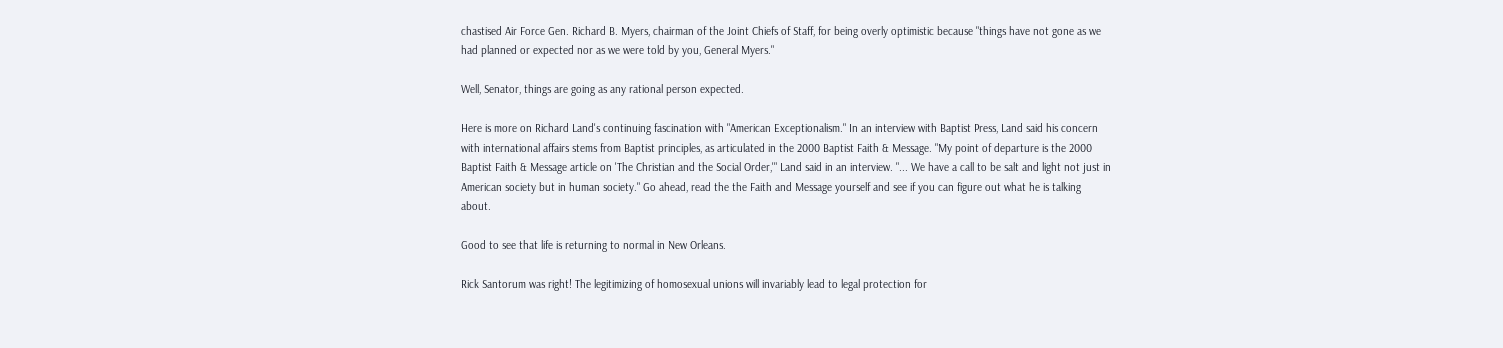chastised Air Force Gen. Richard B. Myers, chairman of the Joint Chiefs of Staff, for being overly optimistic because "things have not gone as we had planned or expected nor as we were told by you, General Myers."

Well, Senator, things are going as any rational person expected.

Here is more on Richard Land's continuing fascination with "American Exceptionalism." In an interview with Baptist Press, Land said his concern with international affairs stems from Baptist principles, as articulated in the 2000 Baptist Faith & Message. "My point of departure is the 2000 Baptist Faith & Message article on 'The Christian and the Social Order,'" Land said in an interview. "... We have a call to be salt and light not just in American society but in human society." Go ahead, read the the Faith and Message yourself and see if you can figure out what he is talking about.

Good to see that life is returning to normal in New Orleans.

Rick Santorum was right! The legitimizing of homosexual unions will invariably lead to legal protection for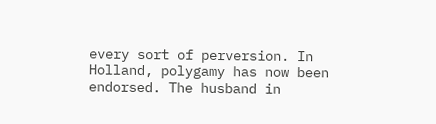every sort of perversion. In Holland, polygamy has now been endorsed. The husband in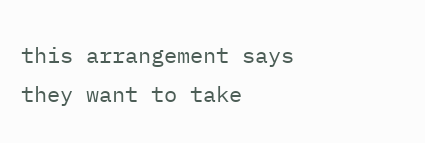this arrangement says they want to take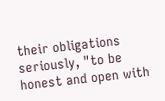their obligations seriously, "to be honest and open with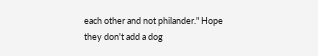each other and not philander." Hope they don't add a dog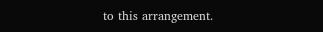to this arrangement.